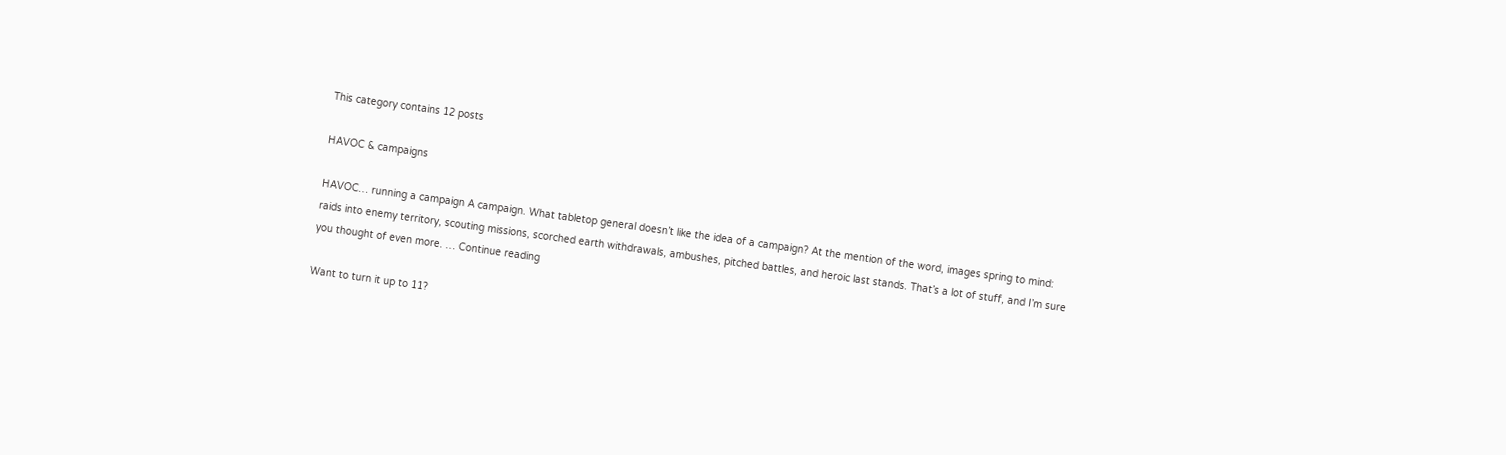This category contains 12 posts

HAVOC & campaigns

HAVOC… running a campaign A campaign. What tabletop general doesn’t like the idea of a campaign? At the mention of the word, images spring to mind: raids into enemy territory, scouting missions, scorched earth withdrawals, ambushes, pitched battles, and heroic last stands. That’s a lot of stuff, and I’m sure you thought of even more. … Continue reading

Want to turn it up to 11?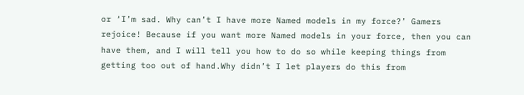or ‘I’m sad. Why can’t I have more Named models in my force?’ Gamers rejoice! Because if you want more Named models in your force, then you can have them, and I will tell you how to do so while keeping things from getting too out of hand.Why didn’t I let players do this from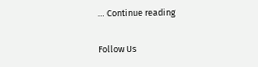… Continue reading

Follow Us